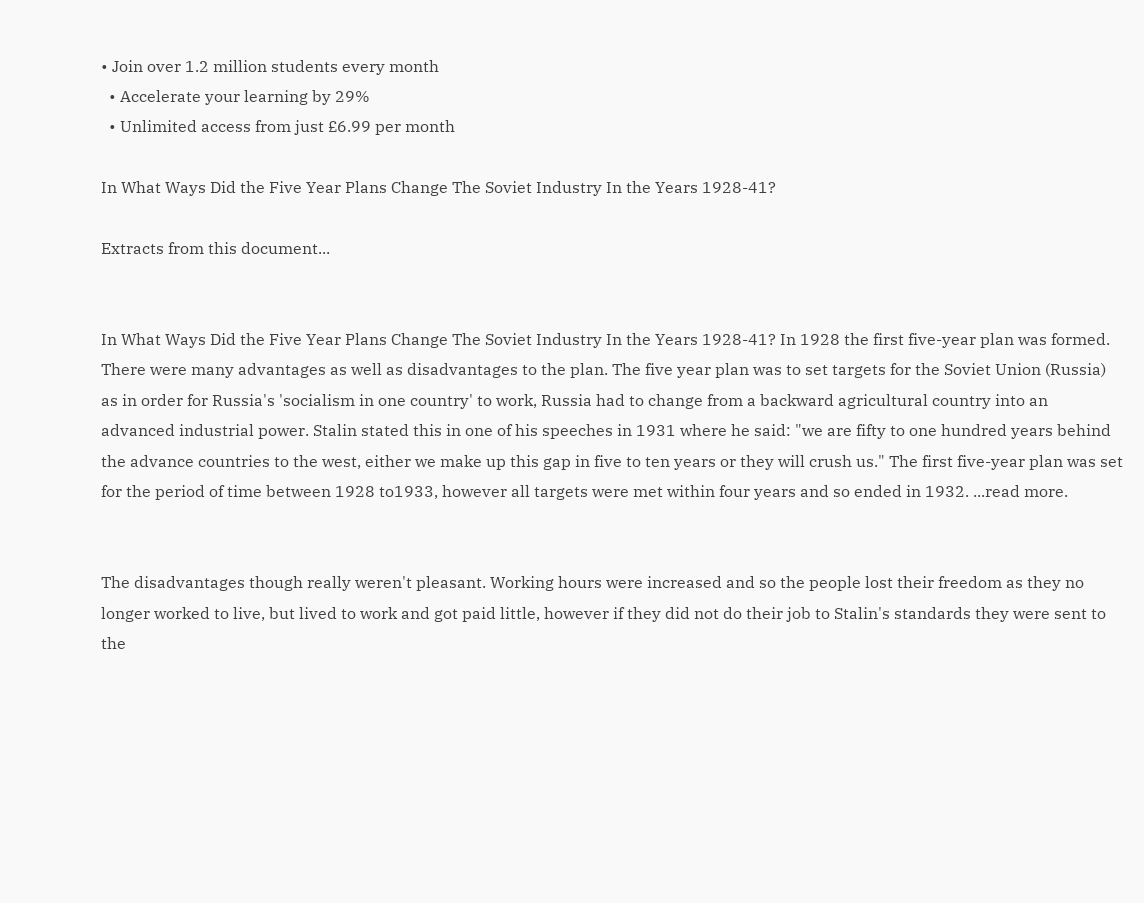• Join over 1.2 million students every month
  • Accelerate your learning by 29%
  • Unlimited access from just £6.99 per month

In What Ways Did the Five Year Plans Change The Soviet Industry In the Years 1928-41?

Extracts from this document...


In What Ways Did the Five Year Plans Change The Soviet Industry In the Years 1928-41? In 1928 the first five-year plan was formed. There were many advantages as well as disadvantages to the plan. The five year plan was to set targets for the Soviet Union (Russia) as in order for Russia's 'socialism in one country' to work, Russia had to change from a backward agricultural country into an advanced industrial power. Stalin stated this in one of his speeches in 1931 where he said: "we are fifty to one hundred years behind the advance countries to the west, either we make up this gap in five to ten years or they will crush us." The first five-year plan was set for the period of time between 1928 to1933, however all targets were met within four years and so ended in 1932. ...read more.


The disadvantages though really weren't pleasant. Working hours were increased and so the people lost their freedom as they no longer worked to live, but lived to work and got paid little, however if they did not do their job to Stalin's standards they were sent to the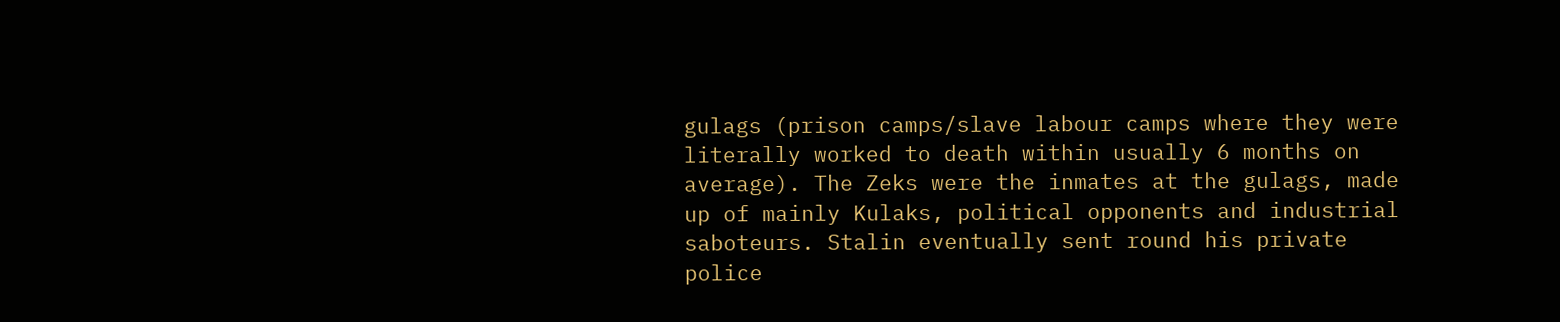gulags (prison camps/slave labour camps where they were literally worked to death within usually 6 months on average). The Zeks were the inmates at the gulags, made up of mainly Kulaks, political opponents and industrial saboteurs. Stalin eventually sent round his private police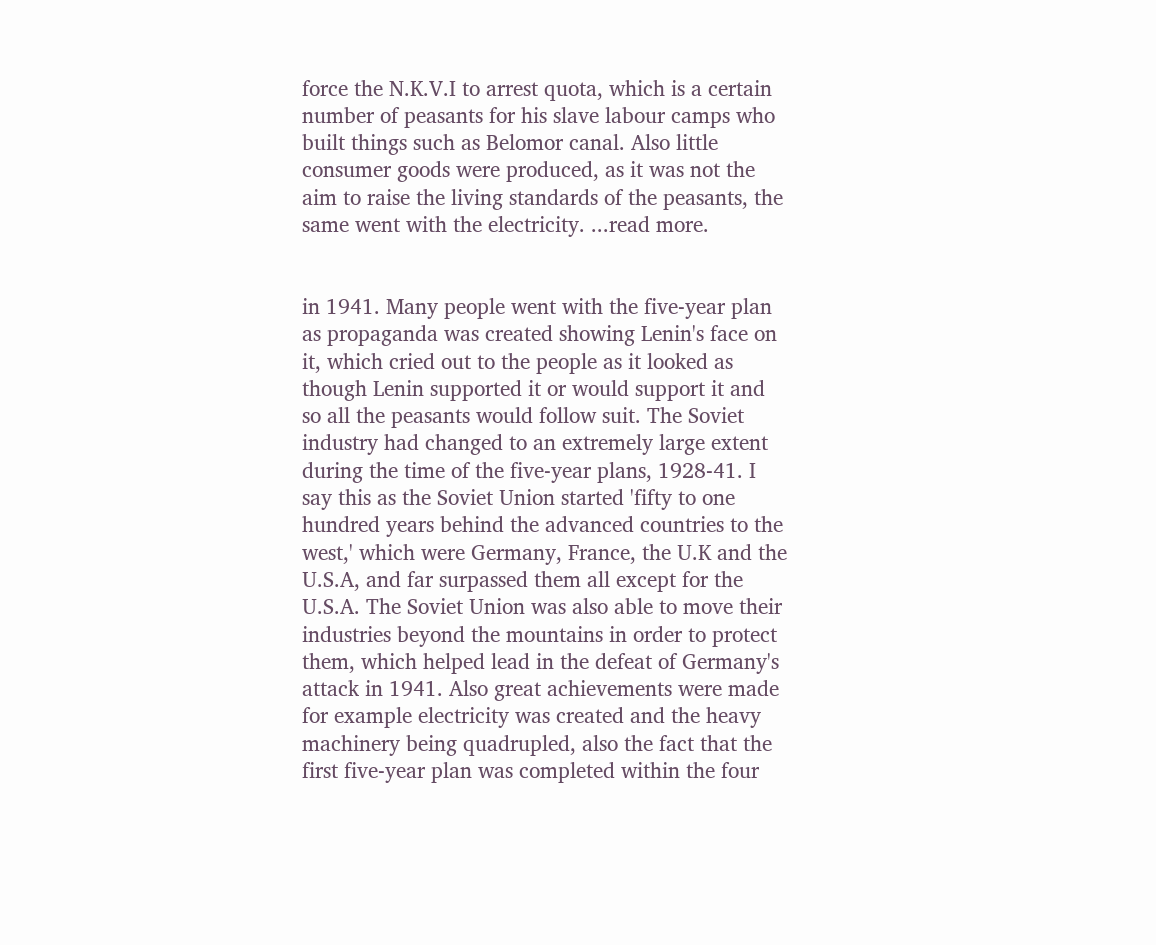force the N.K.V.I to arrest quota, which is a certain number of peasants for his slave labour camps who built things such as Belomor canal. Also little consumer goods were produced, as it was not the aim to raise the living standards of the peasants, the same went with the electricity. ...read more.


in 1941. Many people went with the five-year plan as propaganda was created showing Lenin's face on it, which cried out to the people as it looked as though Lenin supported it or would support it and so all the peasants would follow suit. The Soviet industry had changed to an extremely large extent during the time of the five-year plans, 1928-41. I say this as the Soviet Union started 'fifty to one hundred years behind the advanced countries to the west,' which were Germany, France, the U.K and the U.S.A, and far surpassed them all except for the U.S.A. The Soviet Union was also able to move their industries beyond the mountains in order to protect them, which helped lead in the defeat of Germany's attack in 1941. Also great achievements were made for example electricity was created and the heavy machinery being quadrupled, also the fact that the first five-year plan was completed within the four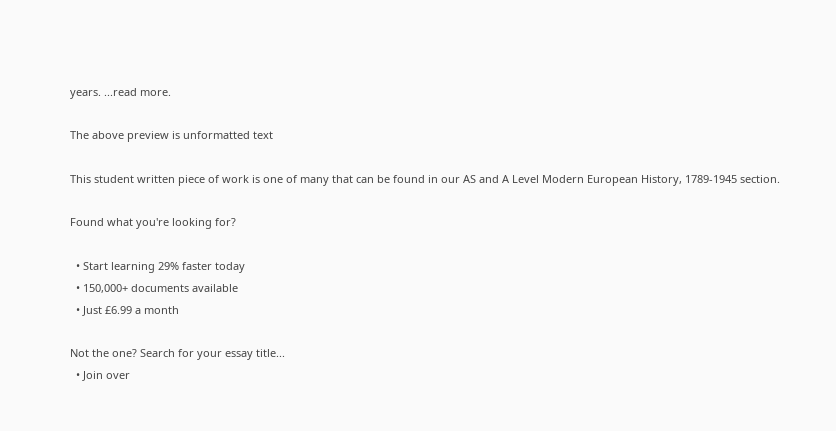years. ...read more.

The above preview is unformatted text

This student written piece of work is one of many that can be found in our AS and A Level Modern European History, 1789-1945 section.

Found what you're looking for?

  • Start learning 29% faster today
  • 150,000+ documents available
  • Just £6.99 a month

Not the one? Search for your essay title...
  • Join over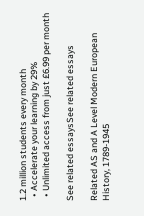1.2 million students every month
  • Accelerate your learning by 29%
  • Unlimited access from just £6.99 per month

See related essaysSee related essays

Related AS and A Level Modern European History, 1789-1945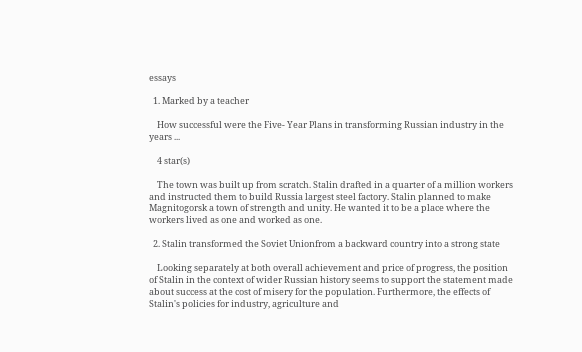essays

  1. Marked by a teacher

    How successful were the Five- Year Plans in transforming Russian industry in the years ...

    4 star(s)

    The town was built up from scratch. Stalin drafted in a quarter of a million workers and instructed them to build Russia largest steel factory. Stalin planned to make Magnitogorsk a town of strength and unity. He wanted it to be a place where the workers lived as one and worked as one.

  2. Stalin transformed the Soviet Unionfrom a backward country into a strong state

    Looking separately at both overall achievement and price of progress, the position of Stalin in the context of wider Russian history seems to support the statement made about success at the cost of misery for the population. Furthermore, the effects of Stalin's policies for industry, agriculture and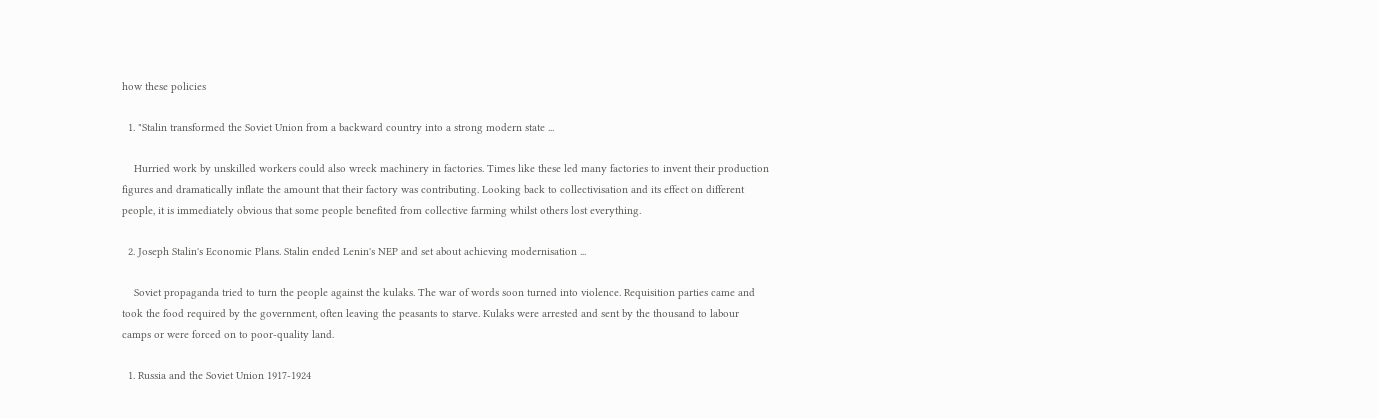how these policies

  1. "Stalin transformed the Soviet Union from a backward country into a strong modern state ...

    Hurried work by unskilled workers could also wreck machinery in factories. Times like these led many factories to invent their production figures and dramatically inflate the amount that their factory was contributing. Looking back to collectivisation and its effect on different people, it is immediately obvious that some people benefited from collective farming whilst others lost everything.

  2. Joseph Stalin's Economic Plans. Stalin ended Lenin's NEP and set about achieving modernisation ...

    Soviet propaganda tried to turn the people against the kulaks. The war of words soon turned into violence. Requisition parties came and took the food required by the government, often leaving the peasants to starve. Kulaks were arrested and sent by the thousand to labour camps or were forced on to poor-quality land.

  1. Russia and the Soviet Union 1917-1924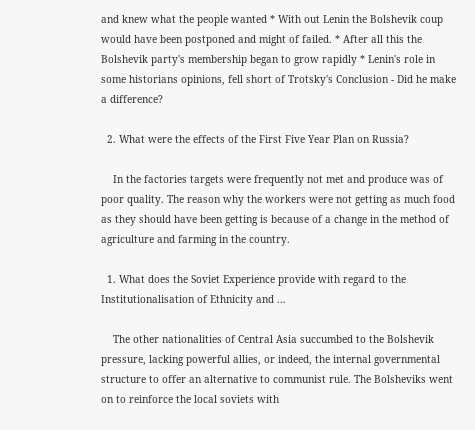and knew what the people wanted * With out Lenin the Bolshevik coup would have been postponed and might of failed. * After all this the Bolshevik party's membership began to grow rapidly * Lenin's role in some historians opinions, fell short of Trotsky's Conclusion - Did he make a difference?

  2. What were the effects of the First Five Year Plan on Russia?

    In the factories targets were frequently not met and produce was of poor quality. The reason why the workers were not getting as much food as they should have been getting is because of a change in the method of agriculture and farming in the country.

  1. What does the Soviet Experience provide with regard to the Institutionalisation of Ethnicity and ...

    The other nationalities of Central Asia succumbed to the Bolshevik pressure, lacking powerful allies, or indeed, the internal governmental structure to offer an alternative to communist rule. The Bolsheviks went on to reinforce the local soviets with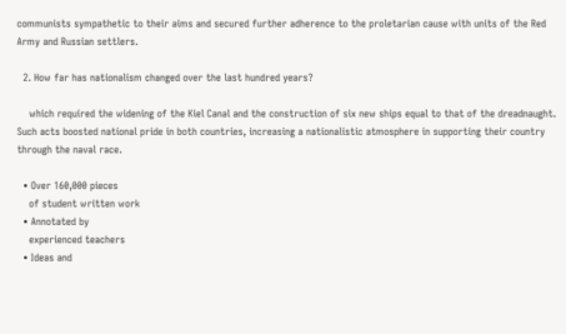communists sympathetic to their aims and secured further adherence to the proletarian cause with units of the Red Army and Russian settlers.

  2. How far has nationalism changed over the last hundred years?

    which required the widening of the Kiel Canal and the construction of six new ships equal to that of the dreadnaught. Such acts boosted national pride in both countries, increasing a nationalistic atmosphere in supporting their country through the naval race.

  • Over 160,000 pieces
    of student written work
  • Annotated by
    experienced teachers
  • Ideas and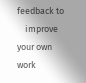feedback to
    improve your own work